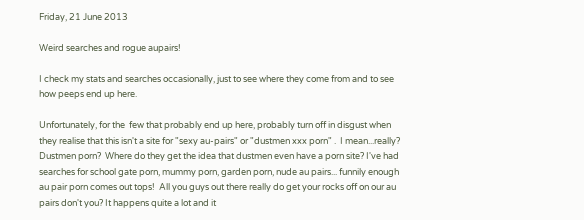Friday, 21 June 2013

Weird searches and rogue aupairs!

I check my stats and searches occasionally, just to see where they come from and to see how peeps end up here.

Unfortunately, for the  few that probably end up here, probably turn off in disgust when they realise that this isn't a site for "sexy au-pairs" or "dustmen xxx porn" .  I mean...really?  Dustmen porn?  Where do they get the idea that dustmen even have a porn site? I've had searches for school gate porn, mummy porn, garden porn, nude au pairs... funnily enough au pair porn comes out tops!  All you guys out there really do get your rocks off on our au pairs don't you? It happens quite a lot and it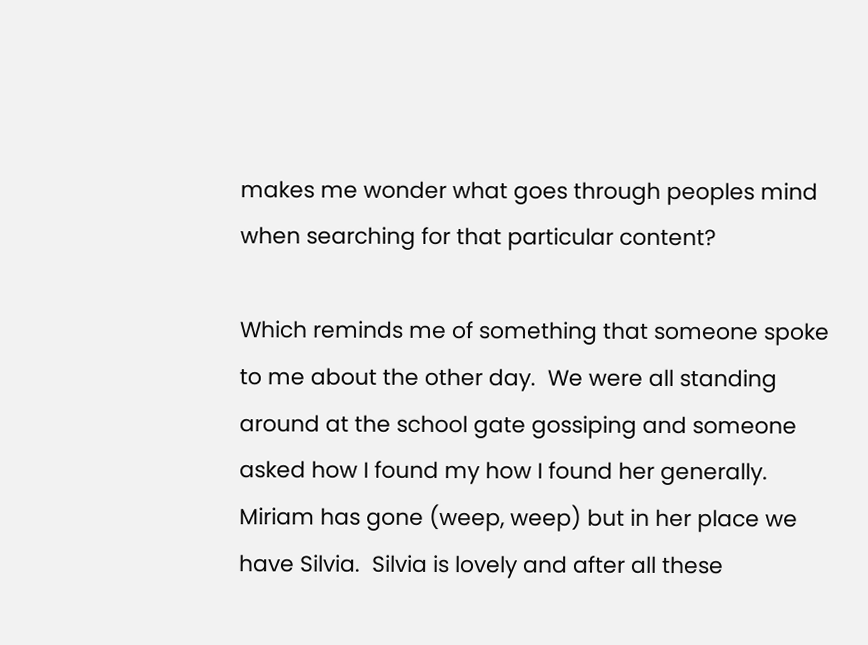makes me wonder what goes through peoples mind when searching for that particular content?

Which reminds me of something that someone spoke to me about the other day.  We were all standing around at the school gate gossiping and someone asked how I found my how I found her generally. Miriam has gone (weep, weep) but in her place we have Silvia.  Silvia is lovely and after all these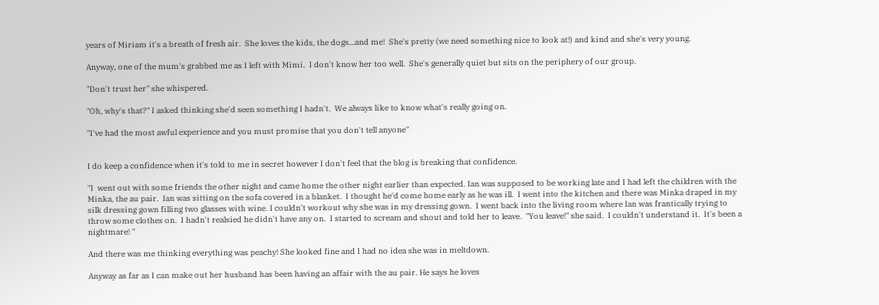years of Miriam it's a breath of fresh air.  She loves the kids, the dogs...and me!  She's pretty (we need something nice to look at!) and kind and she's very young.

Anyway, one of the mum's grabbed me as I left with Mimi.  I don't know her too well.  She's generally quiet but sits on the periphery of our group.

"Don't trust her" she whispered.

"Oh, why's that?" I asked thinking she'd seen something I hadn't.  We always like to know what's really going on.

"I've had the most awful experience and you must promise that you don't tell anyone"


I do keep a confidence when it's told to me in secret however I don't feel that the blog is breaking that confidence.

"I  went out with some friends the other night and came home the other night earlier than expected. Ian was supposed to be working late and I had left the children with the Minka, the au pair.  Ian was sitting on the sofa covered in a blanket.  I thought he'd come home early as he was ill.  I went into the kitchen and there was Minka draped in my silk dressing gown filling two glasses with wine. I couldn't workout why she was in my dressing gown.  I went back into the living room where Ian was frantically trying to throw some clothes on.  I hadn't realsied he didn't have any on.  I started to scream and shout and told her to leave.  "You leave!" she said.  I couldn't understand it.  It's been a nightmare! "

And there was me thinking everything was peachy! She looked fine and I had no idea she was in meltdown.

Anyway as far as I can make out her husband has been having an affair with the au pair. He says he loves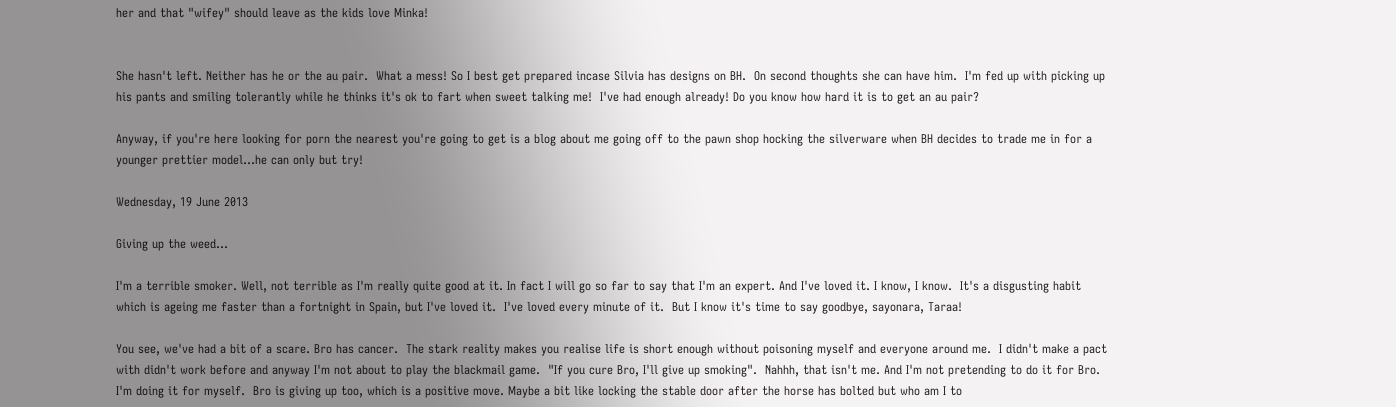her and that "wifey" should leave as the kids love Minka!


She hasn't left. Neither has he or the au pair.  What a mess! So I best get prepared incase Silvia has designs on BH.  On second thoughts she can have him.  I'm fed up with picking up his pants and smiling tolerantly while he thinks it's ok to fart when sweet talking me!  I've had enough already! Do you know how hard it is to get an au pair?

Anyway, if you're here looking for porn the nearest you're going to get is a blog about me going off to the pawn shop hocking the silverware when BH decides to trade me in for a younger prettier model...he can only but try!

Wednesday, 19 June 2013

Giving up the weed...

I'm a terrible smoker. Well, not terrible as I'm really quite good at it. In fact I will go so far to say that I'm an expert. And I've loved it. I know, I know.  It's a disgusting habit which is ageing me faster than a fortnight in Spain, but I've loved it.  I've loved every minute of it.  But I know it's time to say goodbye, sayonara, Taraa!

You see, we've had a bit of a scare. Bro has cancer.  The stark reality makes you realise life is short enough without poisoning myself and everyone around me.  I didn't make a pact with didn't work before and anyway I'm not about to play the blackmail game.  "If you cure Bro, I'll give up smoking".  Nahhh, that isn't me. And I'm not pretending to do it for Bro.  I'm doing it for myself.  Bro is giving up too, which is a positive move. Maybe a bit like locking the stable door after the horse has bolted but who am I to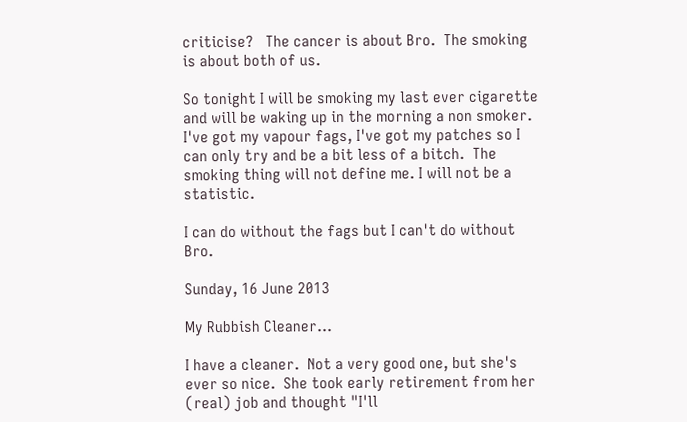criticise?   The cancer is about Bro.  The smoking is about both of us.

So tonight I will be smoking my last ever cigarette and will be waking up in the morning a non smoker.   I've got my vapour fags, I've got my patches so I can only try and be a bit less of a bitch.  The smoking thing will not define me. I will not be a statistic.

I can do without the fags but I can't do without Bro.

Sunday, 16 June 2013

My Rubbish Cleaner...

I have a cleaner.  Not a very good one, but she's ever so nice.  She took early retirement from her (real) job and thought "I'll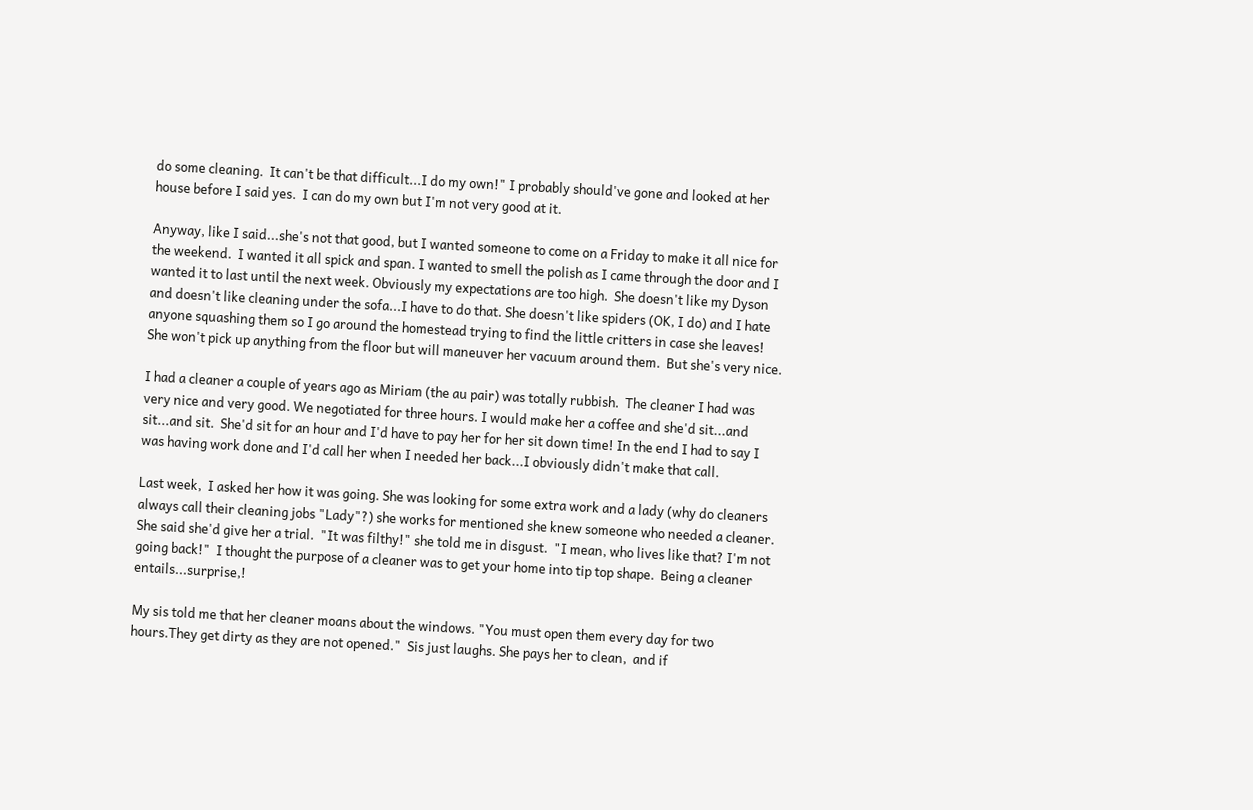do some cleaning.  It can't be that difficult...I do my own!" I probably should've gone and looked at her house before I said yes.  I can do my own but I'm not very good at it.

Anyway, like I said...she's not that good, but I wanted someone to come on a Friday to make it all nice for the weekend.  I wanted it all spick and span. I wanted to smell the polish as I came through the door and I wanted it to last until the next week. Obviously my expectations are too high.  She doesn't like my Dyson and doesn't like cleaning under the sofa...I have to do that. She doesn't like spiders (OK, I do) and I hate anyone squashing them so I go around the homestead trying to find the little critters in case she leaves! She won't pick up anything from the floor but will maneuver her vacuum around them.  But she's very nice.

I had a cleaner a couple of years ago as Miriam (the au pair) was totally rubbish.  The cleaner I had was very nice and very good. We negotiated for three hours. I would make her a coffee and she'd sit...and sit...and sit.  She'd sit for an hour and I'd have to pay her for her sit down time! In the end I had to say I was having work done and I'd call her when I needed her back...I obviously didn't make that call.

Last week,  I asked her how it was going. She was looking for some extra work and a lady (why do cleaners always call their cleaning jobs "Lady"?) she works for mentioned she knew someone who needed a cleaner.  She said she'd give her a trial.  "It was filthy!" she told me in disgust.  "I mean, who lives like that? I'm not going back!"  I thought the purpose of a cleaner was to get your home into tip top shape.  Being a cleaner entails...surprise,!

My sis told me that her cleaner moans about the windows. "You must open them every day for two hours.They get dirty as they are not opened."  Sis just laughs. She pays her to clean,  and if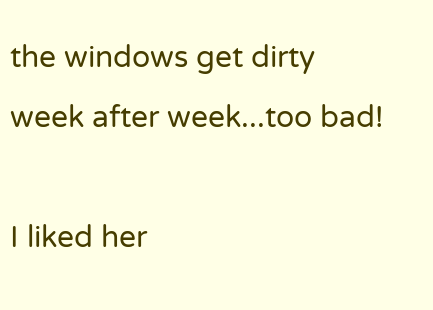the windows get dirty week after week...too bad!

I liked her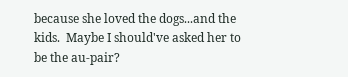because she loved the dogs...and the kids.  Maybe I should've asked her to be the au-pair?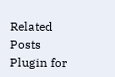Related Posts Plugin for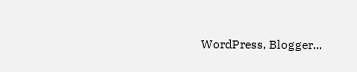WordPress, Blogger...